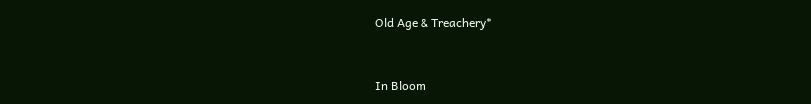Old Age & Treachery*


In Bloom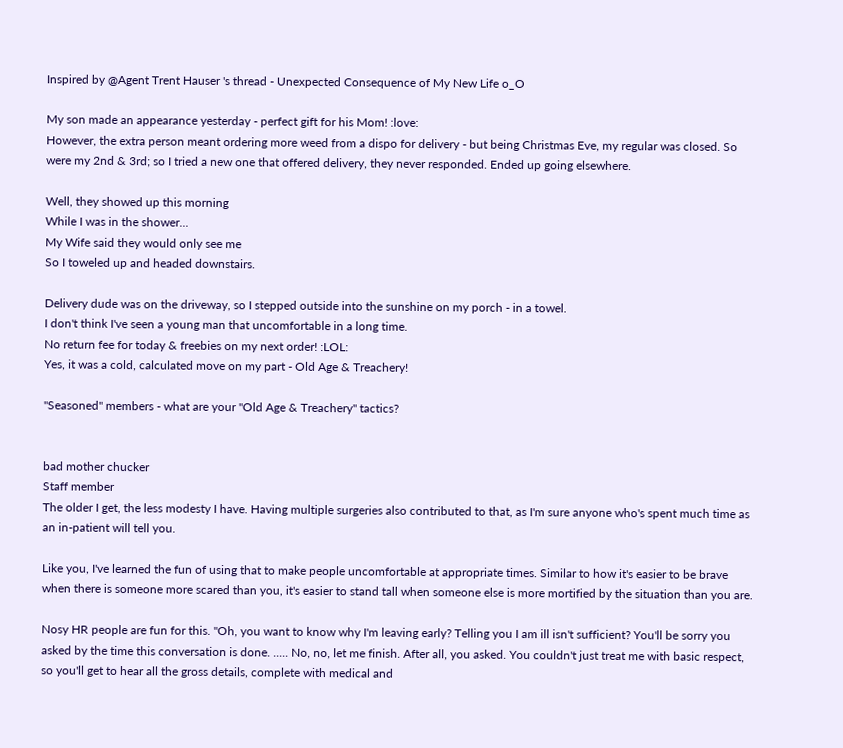Inspired by @Agent Trent Hauser 's thread - Unexpected Consequence of My New Life o_O

My son made an appearance yesterday - perfect gift for his Mom! :love:
However, the extra person meant ordering more weed from a dispo for delivery - but being Christmas Eve, my regular was closed. So were my 2nd & 3rd; so I tried a new one that offered delivery, they never responded. Ended up going elsewhere.

Well, they showed up this morning
While I was in the shower...
My Wife said they would only see me
So I toweled up and headed downstairs.

Delivery dude was on the driveway, so I stepped outside into the sunshine on my porch - in a towel.
I don't think I've seen a young man that uncomfortable in a long time.
No return fee for today & freebies on my next order! :LOL:
Yes, it was a cold, calculated move on my part - Old Age & Treachery!

"Seasoned" members - what are your "Old Age & Treachery" tactics?


bad mother chucker
Staff member
The older I get, the less modesty I have. Having multiple surgeries also contributed to that, as I'm sure anyone who's spent much time as an in-patient will tell you.

Like you, I've learned the fun of using that to make people uncomfortable at appropriate times. Similar to how it's easier to be brave when there is someone more scared than you, it's easier to stand tall when someone else is more mortified by the situation than you are.

Nosy HR people are fun for this. "Oh, you want to know why I'm leaving early? Telling you I am ill isn't sufficient? You'll be sorry you asked by the time this conversation is done. ..... No, no, let me finish. After all, you asked. You couldn't just treat me with basic respect, so you'll get to hear all the gross details, complete with medical and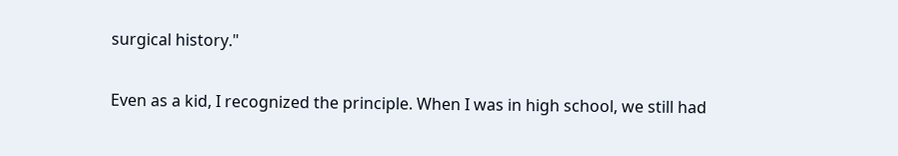surgical history."

Even as a kid, I recognized the principle. When I was in high school, we still had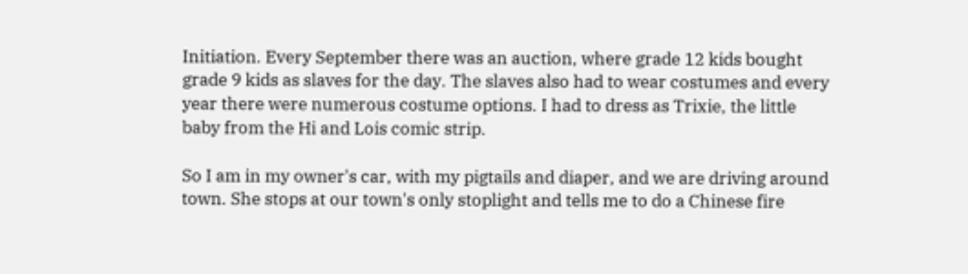Initiation. Every September there was an auction, where grade 12 kids bought grade 9 kids as slaves for the day. The slaves also had to wear costumes and every year there were numerous costume options. I had to dress as Trixie, the little baby from the Hi and Lois comic strip.

So I am in my owner's car, with my pigtails and diaper, and we are driving around town. She stops at our town's only stoplight and tells me to do a Chinese fire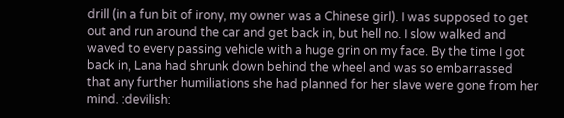drill (in a fun bit of irony, my owner was a Chinese girl). I was supposed to get out and run around the car and get back in, but hell no. I slow walked and waved to every passing vehicle with a huge grin on my face. By the time I got back in, Lana had shrunk down behind the wheel and was so embarrassed that any further humiliations she had planned for her slave were gone from her mind. :devilish: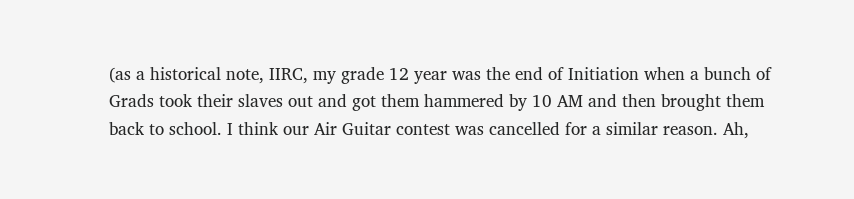(as a historical note, IIRC, my grade 12 year was the end of Initiation when a bunch of Grads took their slaves out and got them hammered by 10 AM and then brought them back to school. I think our Air Guitar contest was cancelled for a similar reason. Ah,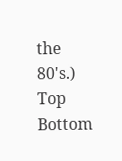the 80's.)
Top Bottom